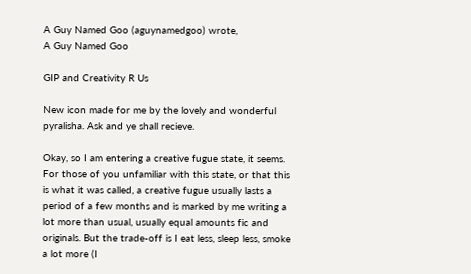A Guy Named Goo (aguynamedgoo) wrote,
A Guy Named Goo

GIP and Creativity R Us

New icon made for me by the lovely and wonderful pyralisha. Ask and ye shall recieve.

Okay, so I am entering a creative fugue state, it seems. For those of you unfamiliar with this state, or that this is what it was called, a creative fugue usually lasts a period of a few months and is marked by me writing a lot more than usual, usually equal amounts fic and originals. But the trade-off is I eat less, sleep less, smoke a lot more (I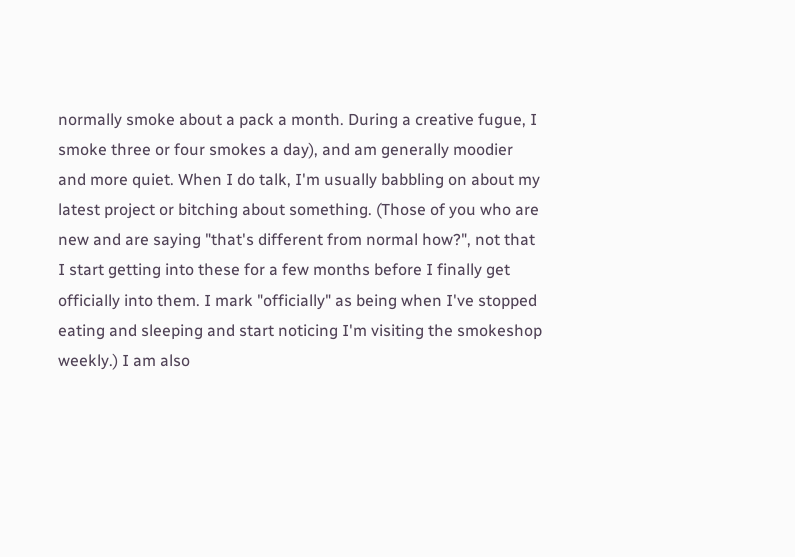normally smoke about a pack a month. During a creative fugue, I smoke three or four smokes a day), and am generally moodier and more quiet. When I do talk, I'm usually babbling on about my latest project or bitching about something. (Those of you who are new and are saying "that's different from normal how?", not that I start getting into these for a few months before I finally get officially into them. I mark "officially" as being when I've stopped eating and sleeping and start noticing I'm visiting the smokeshop weekly.) I am also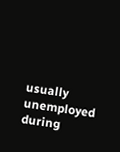usually unemployed during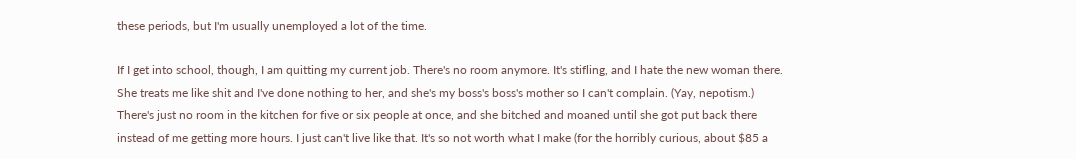these periods, but I'm usually unemployed a lot of the time.

If I get into school, though, I am quitting my current job. There's no room anymore. It's stifling, and I hate the new woman there. She treats me like shit and I've done nothing to her, and she's my boss's boss's mother so I can't complain. (Yay, nepotism.) There's just no room in the kitchen for five or six people at once, and she bitched and moaned until she got put back there instead of me getting more hours. I just can't live like that. It's so not worth what I make (for the horribly curious, about $85 a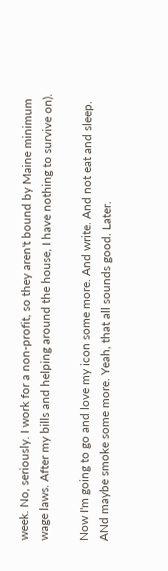week. No, seriously. I work for a non-profit, so they aren't bound by Maine minimum wage laws. After my bills and helping around the house, I have nothing to survive on).

Now I'm going to go and love my icon some more. And write. And not eat and sleep. ANd maybe smoke some more. Yeah, that all sounds good. Later.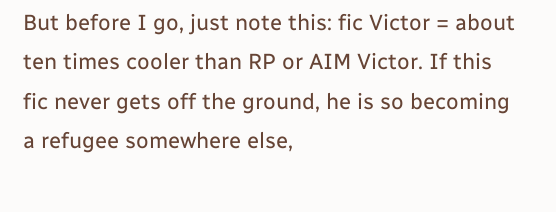But before I go, just note this: fic Victor = about ten times cooler than RP or AIM Victor. If this fic never gets off the ground, he is so becoming a refugee somewhere else,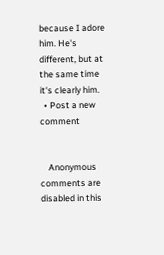because I adore him. He's different, but at the same time it's clearly him.
  • Post a new comment


    Anonymous comments are disabled in this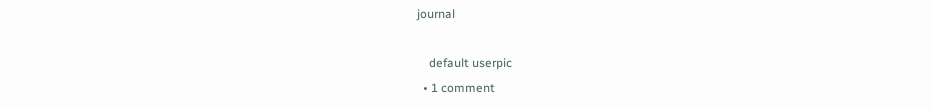journal

    default userpic
  • 1 comment